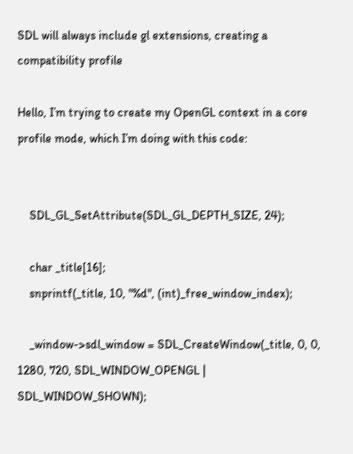SDL will always include gl extensions, creating a compatibility profile

Hello, I’m trying to create my OpenGL context in a core profile mode, which I’m doing with this code:


    SDL_GL_SetAttribute(SDL_GL_DEPTH_SIZE, 24);

    char _title[16];
    snprintf(_title, 10, "%d", (int)_free_window_index);

    _window->sdl_window = SDL_CreateWindow(_title, 0, 0, 1280, 720, SDL_WINDOW_OPENGL | SDL_WINDOW_SHOWN);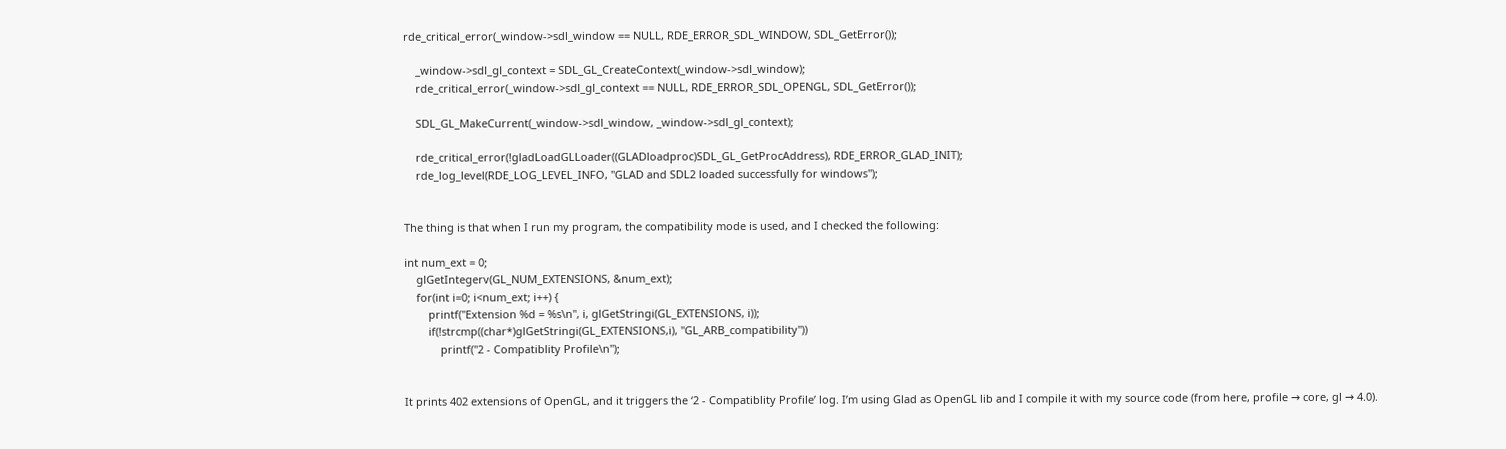rde_critical_error(_window->sdl_window == NULL, RDE_ERROR_SDL_WINDOW, SDL_GetError());

    _window->sdl_gl_context = SDL_GL_CreateContext(_window->sdl_window);
    rde_critical_error(_window->sdl_gl_context == NULL, RDE_ERROR_SDL_OPENGL, SDL_GetError());

    SDL_GL_MakeCurrent(_window->sdl_window, _window->sdl_gl_context);

    rde_critical_error(!gladLoadGLLoader((GLADloadproc)SDL_GL_GetProcAddress), RDE_ERROR_GLAD_INIT);
    rde_log_level(RDE_LOG_LEVEL_INFO, "GLAD and SDL2 loaded successfully for windows");


The thing is that when I run my program, the compatibility mode is used, and I checked the following:

int num_ext = 0;
    glGetIntegerv(GL_NUM_EXTENSIONS, &num_ext);
    for(int i=0; i<num_ext; i++) {
        printf("Extension %d = %s\n", i, glGetStringi(GL_EXTENSIONS, i));
        if(!strcmp((char*)glGetStringi(GL_EXTENSIONS,i), "GL_ARB_compatibility"))
            printf("2 - Compatiblity Profile\n");


It prints 402 extensions of OpenGL, and it triggers the ‘2 - Compatiblity Profile’ log. I’m using Glad as OpenGL lib and I compile it with my source code (from here, profile → core, gl → 4.0).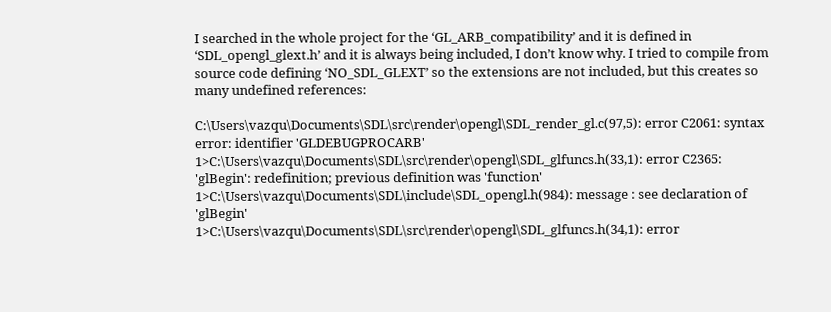I searched in the whole project for the ‘GL_ARB_compatibility’ and it is defined in ‘SDL_opengl_glext.h’ and it is always being included, I don’t know why. I tried to compile from source code defining ‘NO_SDL_GLEXT’ so the extensions are not included, but this creates so many undefined references:

C:\Users\vazqu\Documents\SDL\src\render\opengl\SDL_render_gl.c(97,5): error C2061: syntax error: identifier 'GLDEBUGPROCARB'
1>C:\Users\vazqu\Documents\SDL\src\render\opengl\SDL_glfuncs.h(33,1): error C2365: 'glBegin': redefinition; previous definition was 'function'
1>C:\Users\vazqu\Documents\SDL\include\SDL_opengl.h(984): message : see declaration of 'glBegin'
1>C:\Users\vazqu\Documents\SDL\src\render\opengl\SDL_glfuncs.h(34,1): error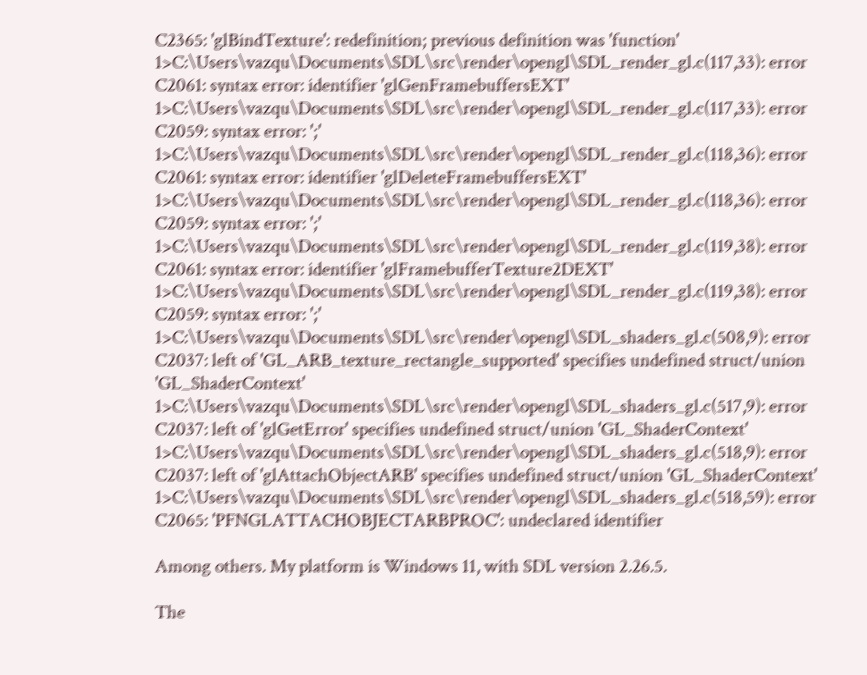C2365: 'glBindTexture': redefinition; previous definition was 'function'
1>C:\Users\vazqu\Documents\SDL\src\render\opengl\SDL_render_gl.c(117,33): error C2061: syntax error: identifier 'glGenFramebuffersEXT'
1>C:\Users\vazqu\Documents\SDL\src\render\opengl\SDL_render_gl.c(117,33): error C2059: syntax error: ';'
1>C:\Users\vazqu\Documents\SDL\src\render\opengl\SDL_render_gl.c(118,36): error C2061: syntax error: identifier 'glDeleteFramebuffersEXT'
1>C:\Users\vazqu\Documents\SDL\src\render\opengl\SDL_render_gl.c(118,36): error C2059: syntax error: ';'
1>C:\Users\vazqu\Documents\SDL\src\render\opengl\SDL_render_gl.c(119,38): error C2061: syntax error: identifier 'glFramebufferTexture2DEXT'
1>C:\Users\vazqu\Documents\SDL\src\render\opengl\SDL_render_gl.c(119,38): error C2059: syntax error: ';'
1>C:\Users\vazqu\Documents\SDL\src\render\opengl\SDL_shaders_gl.c(508,9): error C2037: left of 'GL_ARB_texture_rectangle_supported' specifies undefined struct/union 'GL_ShaderContext'
1>C:\Users\vazqu\Documents\SDL\src\render\opengl\SDL_shaders_gl.c(517,9): error C2037: left of 'glGetError' specifies undefined struct/union 'GL_ShaderContext'
1>C:\Users\vazqu\Documents\SDL\src\render\opengl\SDL_shaders_gl.c(518,9): error C2037: left of 'glAttachObjectARB' specifies undefined struct/union 'GL_ShaderContext'
1>C:\Users\vazqu\Documents\SDL\src\render\opengl\SDL_shaders_gl.c(518,59): error C2065: 'PFNGLATTACHOBJECTARBPROC': undeclared identifier

Among others. My platform is Windows 11, with SDL version 2.26.5.

The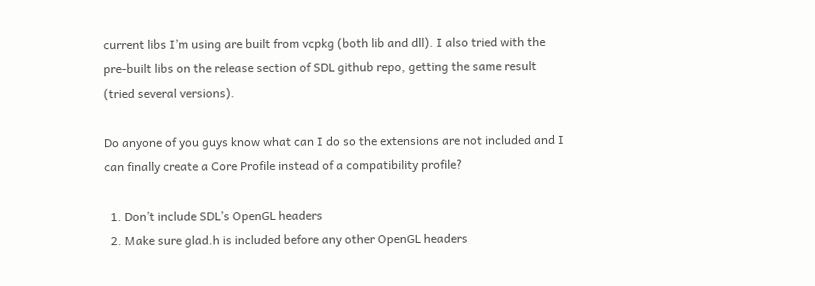current libs I’m using are built from vcpkg (both lib and dll). I also tried with the pre-built libs on the release section of SDL github repo, getting the same result (tried several versions).

Do anyone of you guys know what can I do so the extensions are not included and I can finally create a Core Profile instead of a compatibility profile?

  1. Don’t include SDL’s OpenGL headers
  2. Make sure glad.h is included before any other OpenGL headers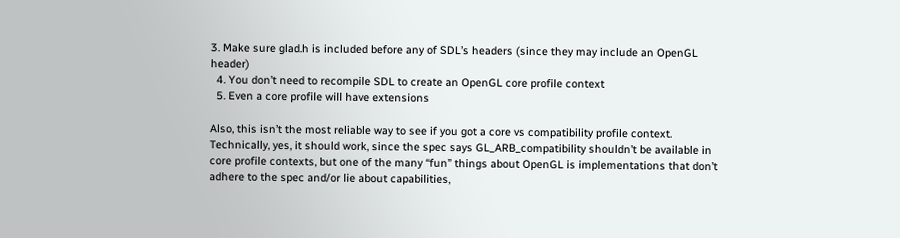3. Make sure glad.h is included before any of SDL’s headers (since they may include an OpenGL header)
  4. You don’t need to recompile SDL to create an OpenGL core profile context
  5. Even a core profile will have extensions

Also, this isn’t the most reliable way to see if you got a core vs compatibility profile context. Technically, yes, it should work, since the spec says GL_ARB_compatibility shouldn’t be available in core profile contexts, but one of the many “fun” things about OpenGL is implementations that don’t adhere to the spec and/or lie about capabilities,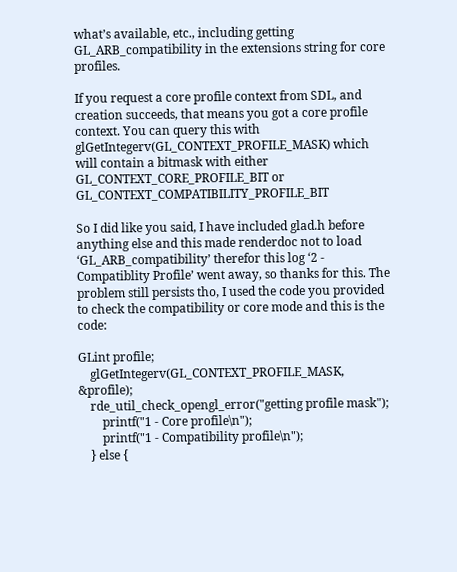what’s available, etc., including getting GL_ARB_compatibility in the extensions string for core profiles.

If you request a core profile context from SDL, and creation succeeds, that means you got a core profile context. You can query this with glGetIntegerv(GL_CONTEXT_PROFILE_MASK) which will contain a bitmask with either GL_CONTEXT_CORE_PROFILE_BIT or GL_CONTEXT_COMPATIBILITY_PROFILE_BIT

So I did like you said, I have included glad.h before anything else and this made renderdoc not to load ‘GL_ARB_compatibility’ therefor this log ‘2 - Compatiblity Profile’ went away, so thanks for this. The problem still persists tho, I used the code you provided to check the compatibility or core mode and this is the code:

GLint profile;
    glGetIntegerv(GL_CONTEXT_PROFILE_MASK, &profile);
    rde_util_check_opengl_error("getting profile mask");
        printf("1 - Core profile\n");
        printf("1 - Compatibility profile\n");
    } else {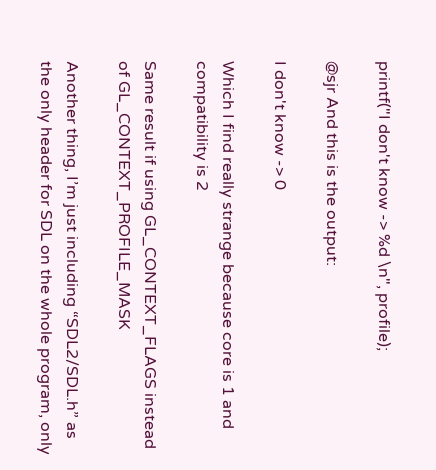printf("I don't know -> %d \n", profile);

@sjr And this is the output:

I don't know -> 0

Which I find really strange because core is 1 and compatibility is 2

Same result if using GL_CONTEXT_FLAGS instead of GL_CONTEXT_PROFILE_MASK

Another thing, I’m just including “SDL2/SDL.h” as the only header for SDL on the whole program, only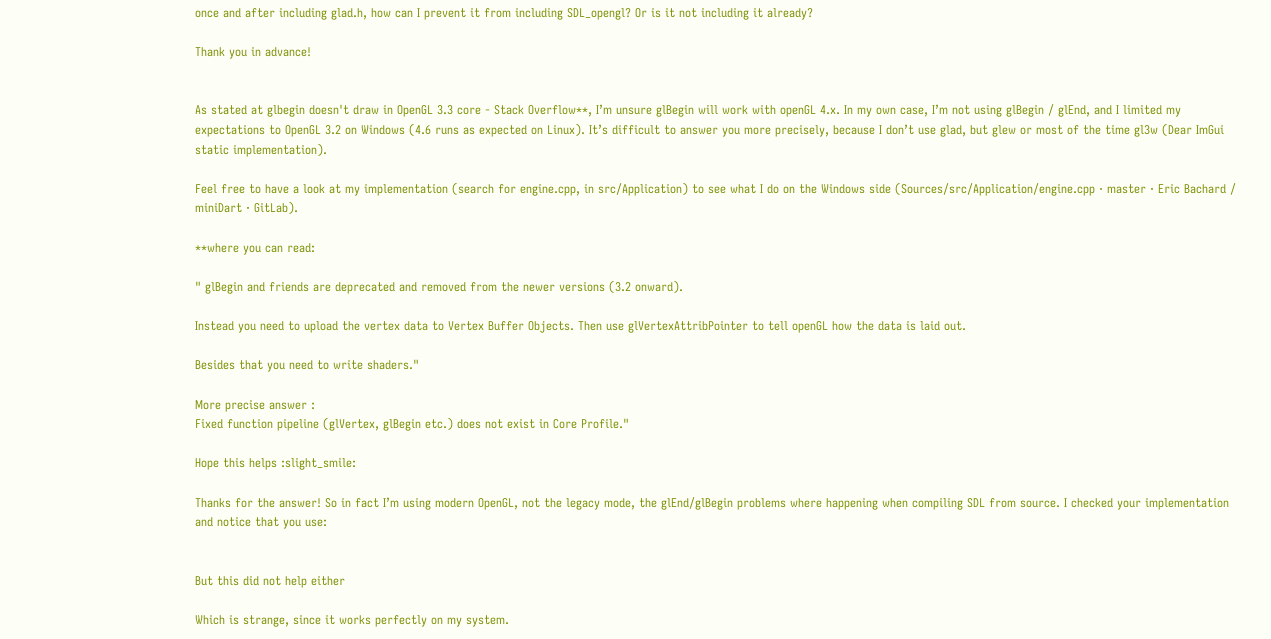once and after including glad.h, how can I prevent it from including SDL_opengl? Or is it not including it already?

Thank you in advance!


As stated at glbegin doesn't draw in OpenGL 3.3 core - Stack Overflow**, I’m unsure glBegin will work with openGL 4.x. In my own case, I’m not using glBegin / glEnd, and I limited my expectations to OpenGL 3.2 on Windows (4.6 runs as expected on Linux). It’s difficult to answer you more precisely, because I don’t use glad, but glew or most of the time gl3w (Dear ImGui static implementation).

Feel free to have a look at my implementation (search for engine.cpp, in src/Application) to see what I do on the Windows side (Sources/src/Application/engine.cpp · master · Eric Bachard / miniDart · GitLab).

**where you can read:

" glBegin and friends are deprecated and removed from the newer versions (3.2 onward).

Instead you need to upload the vertex data to Vertex Buffer Objects. Then use glVertexAttribPointer to tell openGL how the data is laid out.

Besides that you need to write shaders."

More precise answer :
Fixed function pipeline (glVertex, glBegin etc.) does not exist in Core Profile."

Hope this helps :slight_smile:

Thanks for the answer! So in fact I’m using modern OpenGL, not the legacy mode, the glEnd/glBegin problems where happening when compiling SDL from source. I checked your implementation and notice that you use:


But this did not help either

Which is strange, since it works perfectly on my system.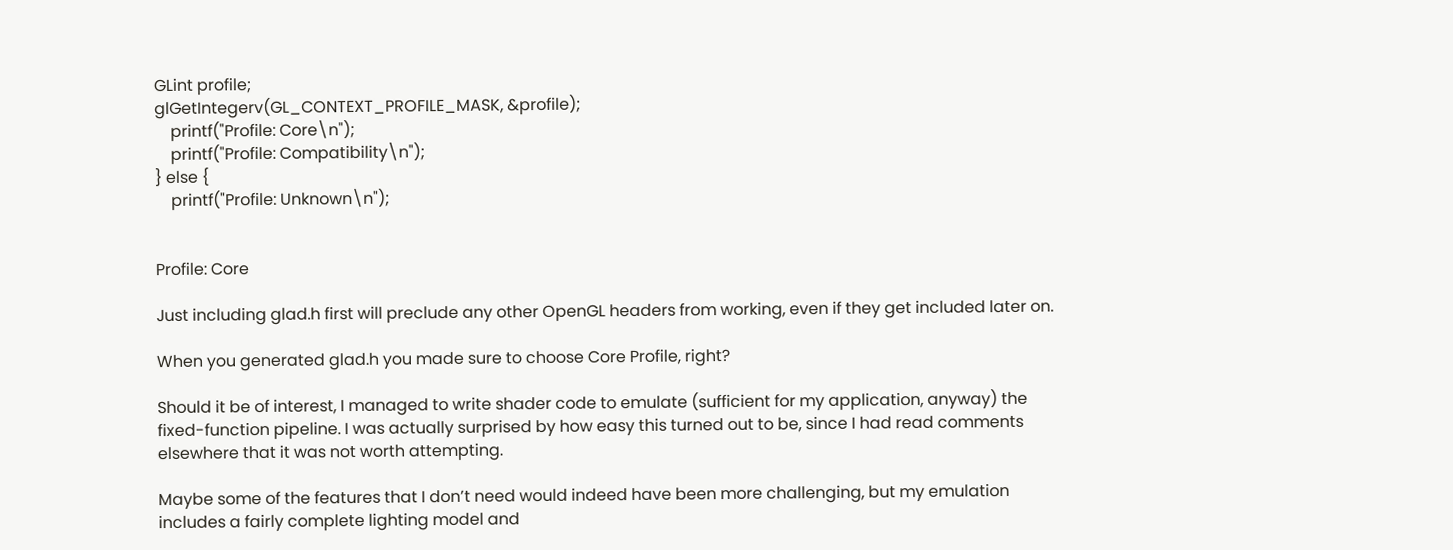GLint profile;
glGetIntegerv(GL_CONTEXT_PROFILE_MASK, &profile);
    printf("Profile: Core\n");
    printf("Profile: Compatibility\n");
} else {
    printf("Profile: Unknown\n");


Profile: Core

Just including glad.h first will preclude any other OpenGL headers from working, even if they get included later on.

When you generated glad.h you made sure to choose Core Profile, right?

Should it be of interest, I managed to write shader code to emulate (sufficient for my application, anyway) the fixed-function pipeline. I was actually surprised by how easy this turned out to be, since I had read comments elsewhere that it was not worth attempting.

Maybe some of the features that I don’t need would indeed have been more challenging, but my emulation includes a fairly complete lighting model and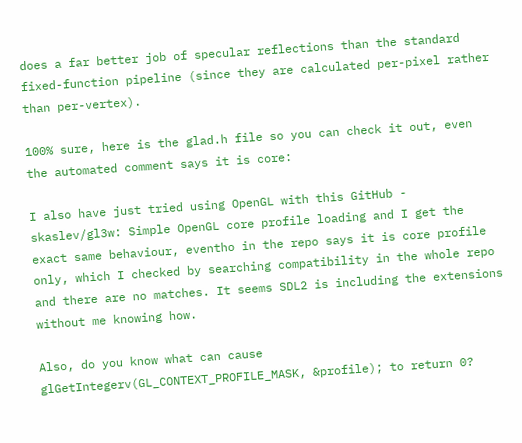does a far better job of specular reflections than the standard fixed-function pipeline (since they are calculated per-pixel rather than per-vertex).

100% sure, here is the glad.h file so you can check it out, even the automated comment says it is core:

I also have just tried using OpenGL with this GitHub - skaslev/gl3w: Simple OpenGL core profile loading and I get the exact same behaviour, eventho in the repo says it is core profile only, which I checked by searching compatibility in the whole repo and there are no matches. It seems SDL2 is including the extensions without me knowing how.

Also, do you know what can cause glGetIntegerv(GL_CONTEXT_PROFILE_MASK, &profile); to return 0?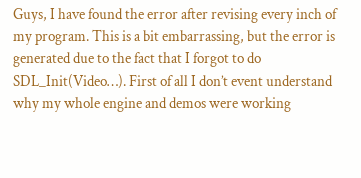Guys, I have found the error after revising every inch of my program. This is a bit embarrassing, but the error is generated due to the fact that I forgot to do SDL_Init(Video…). First of all I don’t event understand why my whole engine and demos were working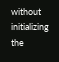without initializing the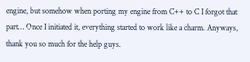engine, but somehow when porting my engine from C++ to C I forgot that part… Once I initiated it, everything started to work like a charm. Anyways, thank you so much for the help guys.